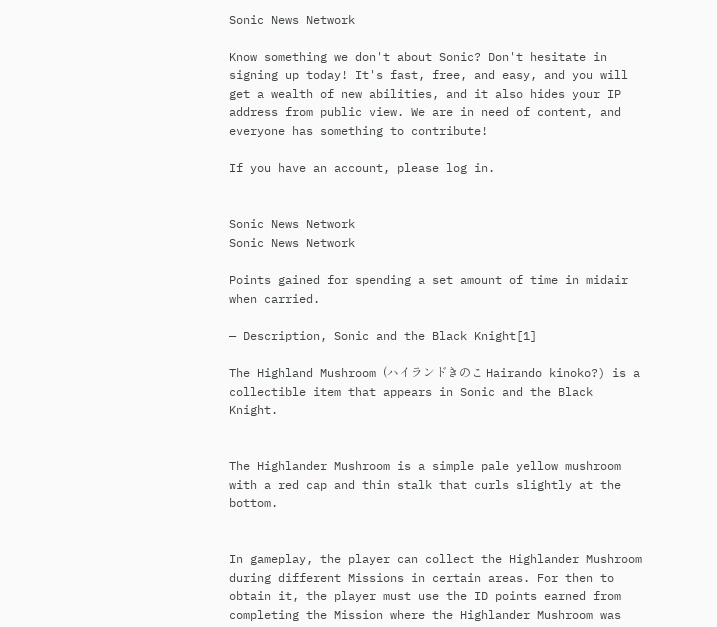Sonic News Network

Know something we don't about Sonic? Don't hesitate in signing up today! It's fast, free, and easy, and you will get a wealth of new abilities, and it also hides your IP address from public view. We are in need of content, and everyone has something to contribute!

If you have an account, please log in.


Sonic News Network
Sonic News Network

Points gained for spending a set amount of time in midair when carried.

— Description, Sonic and the Black Knight[1]

The Highland Mushroom (ハイランドきのこ Hairando kinoko?) is a collectible item that appears in Sonic and the Black Knight.


The Highlander Mushroom is a simple pale yellow mushroom with a red cap and thin stalk that curls slightly at the bottom.


In gameplay, the player can collect the Highlander Mushroom during different Missions in certain areas. For then to obtain it, the player must use the ID points earned from completing the Mission where the Highlander Mushroom was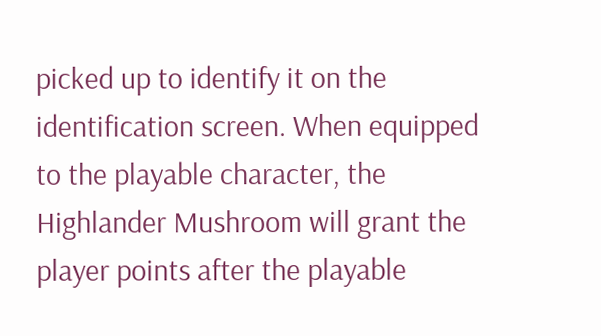picked up to identify it on the identification screen. When equipped to the playable character, the Highlander Mushroom will grant the player points after the playable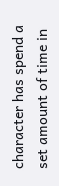character has spend a set amount of time in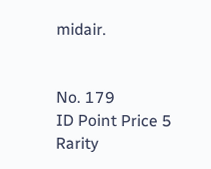midair.


No. 179
ID Point Price 5
Rarity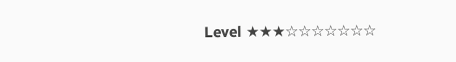Level ★★★☆☆☆☆☆☆☆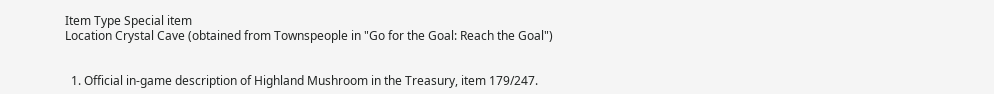Item Type Special item
Location Crystal Cave (obtained from Townspeople in "Go for the Goal: Reach the Goal")


  1. Official in-game description of Highland Mushroom in the Treasury, item 179/247.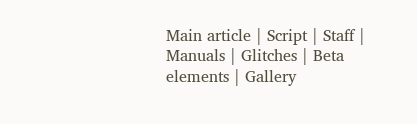Main article | Script | Staff | Manuals | Glitches | Beta elements | Gallery